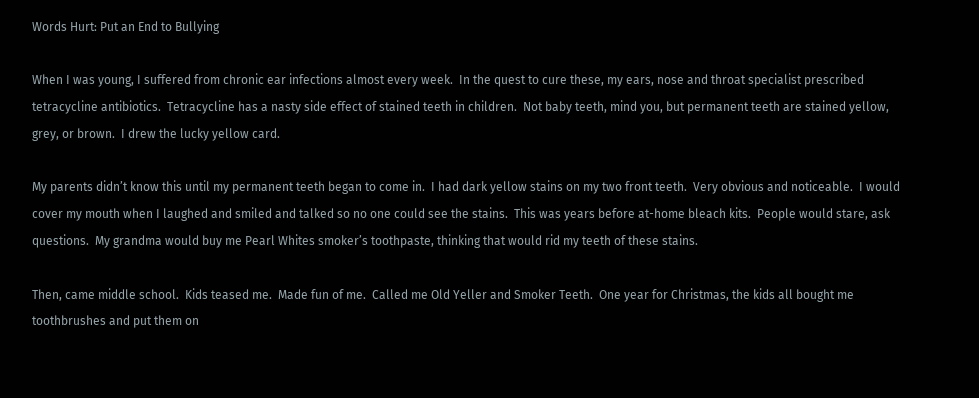Words Hurt: Put an End to Bullying

When I was young, I suffered from chronic ear infections almost every week.  In the quest to cure these, my ears, nose and throat specialist prescribed tetracycline antibiotics.  Tetracycline has a nasty side effect of stained teeth in children.  Not baby teeth, mind you, but permanent teeth are stained yellow, grey, or brown.  I drew the lucky yellow card.

My parents didn’t know this until my permanent teeth began to come in.  I had dark yellow stains on my two front teeth.  Very obvious and noticeable.  I would cover my mouth when I laughed and smiled and talked so no one could see the stains.  This was years before at-home bleach kits.  People would stare, ask questions.  My grandma would buy me Pearl Whites smoker’s toothpaste, thinking that would rid my teeth of these stains.

Then, came middle school.  Kids teased me.  Made fun of me.  Called me Old Yeller and Smoker Teeth.  One year for Christmas, the kids all bought me toothbrushes and put them on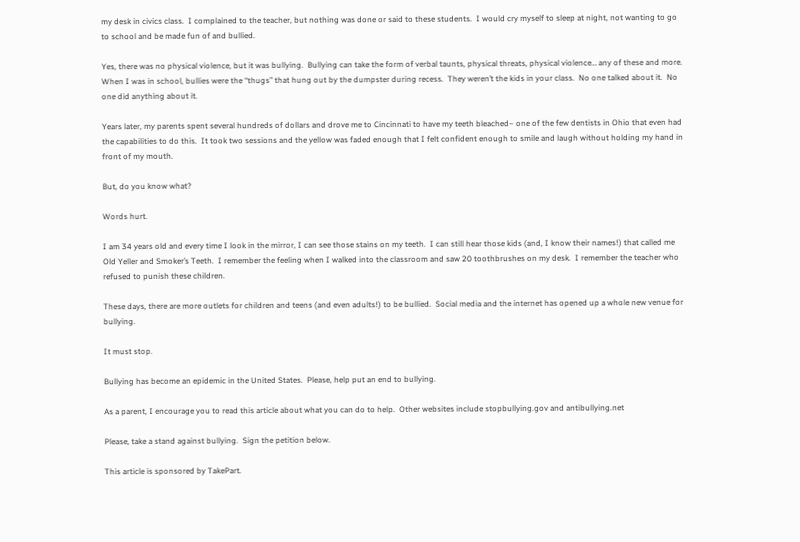my desk in civics class.  I complained to the teacher, but nothing was done or said to these students.  I would cry myself to sleep at night, not wanting to go to school and be made fun of and bullied.

Yes, there was no physical violence, but it was bullying.  Bullying can take the form of verbal taunts, physical threats, physical violence… any of these and more.  When I was in school, bullies were the “thugs” that hung out by the dumpster during recess.  They weren’t the kids in your class.  No one talked about it.  No one did anything about it.

Years later, my parents spent several hundreds of dollars and drove me to Cincinnati to have my teeth bleached– one of the few dentists in Ohio that even had the capabilities to do this.  It took two sessions and the yellow was faded enough that I felt confident enough to smile and laugh without holding my hand in front of my mouth.

But, do you know what?

Words hurt.

I am 34 years old and every time I look in the mirror, I can see those stains on my teeth.  I can still hear those kids (and, I know their names!) that called me Old Yeller and Smoker’s Teeth.  I remember the feeling when I walked into the classroom and saw 20 toothbrushes on my desk.  I remember the teacher who refused to punish these children.

These days, there are more outlets for children and teens (and even adults!) to be bullied.  Social media and the internet has opened up a whole new venue for bullying.

It must stop.

Bullying has become an epidemic in the United States.  Please, help put an end to bullying.

As a parent, I encourage you to read this article about what you can do to help.  Other websites include stopbullying.gov and antibullying.net

Please, take a stand against bullying.  Sign the petition below.

This article is sponsored by TakePart.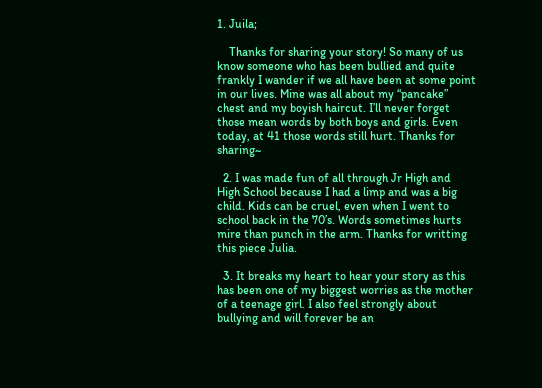1. Juila;

    Thanks for sharing your story! So many of us know someone who has been bullied and quite frankly I wander if we all have been at some point in our lives. Mine was all about my “pancake” chest and my boyish haircut. I’ll never forget those mean words by both boys and girls. Even today, at 41 those words still hurt. Thanks for sharing~

  2. I was made fun of all through Jr High and High School because I had a limp and was a big child. Kids can be cruel, even when I went to school back in the 70’s. Words sometimes hurts mire than punch in the arm. Thanks for writting this piece Julia.

  3. It breaks my heart to hear your story as this has been one of my biggest worries as the mother of a teenage girl. I also feel strongly about bullying and will forever be an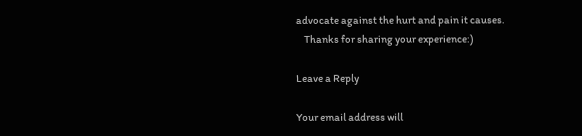advocate against the hurt and pain it causes.
    Thanks for sharing your experience:)

Leave a Reply

Your email address will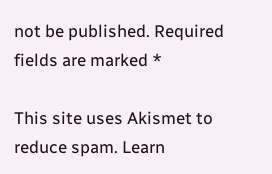not be published. Required fields are marked *

This site uses Akismet to reduce spam. Learn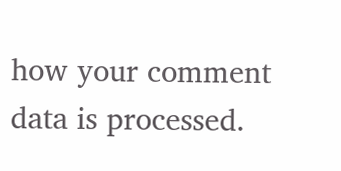how your comment data is processed.